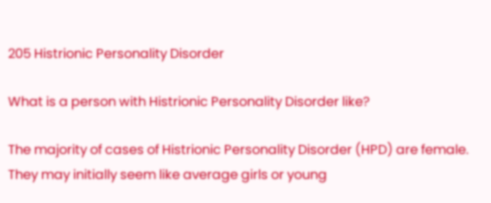205 Histrionic Personality Disorder

What is a person with Histrionic Personality Disorder like?

The majority of cases of Histrionic Personality Disorder (HPD) are female. They may initially seem like average girls or young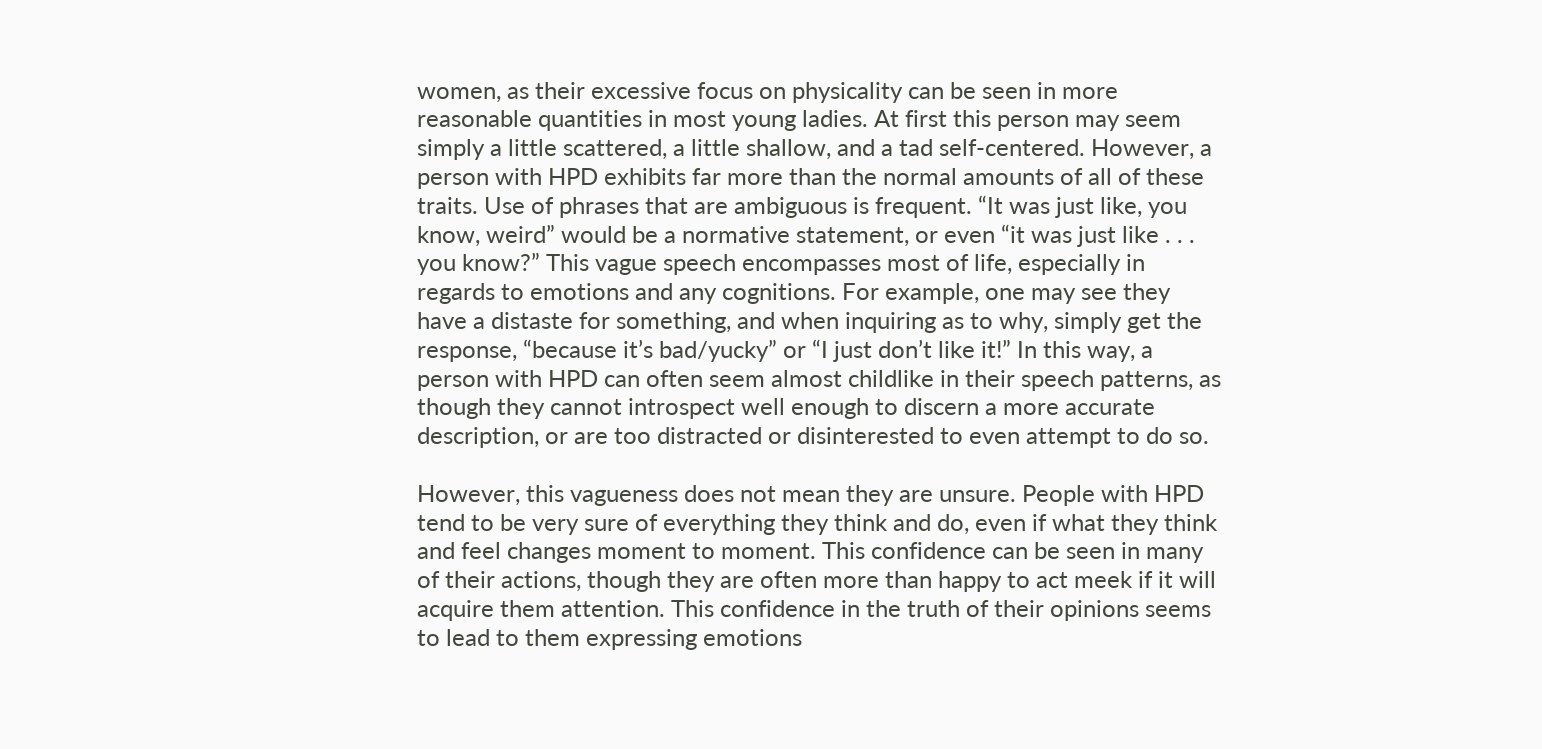women, as their excessive focus on physicality can be seen in more reasonable quantities in most young ladies. At first this person may seem simply a little scattered, a little shallow, and a tad self-centered. However, a person with HPD exhibits far more than the normal amounts of all of these traits. Use of phrases that are ambiguous is frequent. “It was just like, you know, weird” would be a normative statement, or even “it was just like . . . you know?” This vague speech encompasses most of life, especially in regards to emotions and any cognitions. For example, one may see they have a distaste for something, and when inquiring as to why, simply get the response, “because it’s bad/yucky” or “I just don’t like it!” In this way, a person with HPD can often seem almost childlike in their speech patterns, as though they cannot introspect well enough to discern a more accurate description, or are too distracted or disinterested to even attempt to do so.

However, this vagueness does not mean they are unsure. People with HPD tend to be very sure of everything they think and do, even if what they think and feel changes moment to moment. This confidence can be seen in many of their actions, though they are often more than happy to act meek if it will acquire them attention. This confidence in the truth of their opinions seems to lead to them expressing emotions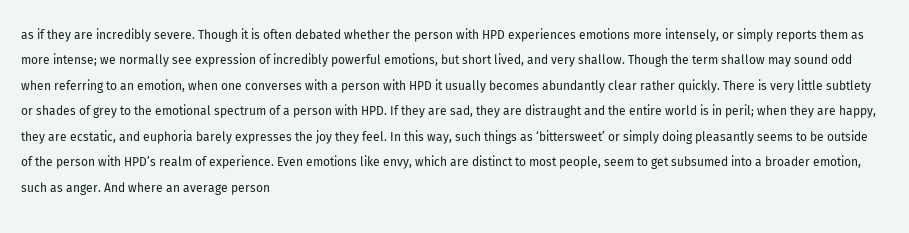as if they are incredibly severe. Though it is often debated whether the person with HPD experiences emotions more intensely, or simply reports them as more intense; we normally see expression of incredibly powerful emotions, but short lived, and very shallow. Though the term shallow may sound odd when referring to an emotion, when one converses with a person with HPD it usually becomes abundantly clear rather quickly. There is very little subtlety or shades of grey to the emotional spectrum of a person with HPD. If they are sad, they are distraught and the entire world is in peril; when they are happy, they are ecstatic, and euphoria barely expresses the joy they feel. In this way, such things as ‘bittersweet’ or simply doing pleasantly seems to be outside of the person with HPD’s realm of experience. Even emotions like envy, which are distinct to most people, seem to get subsumed into a broader emotion, such as anger. And where an average person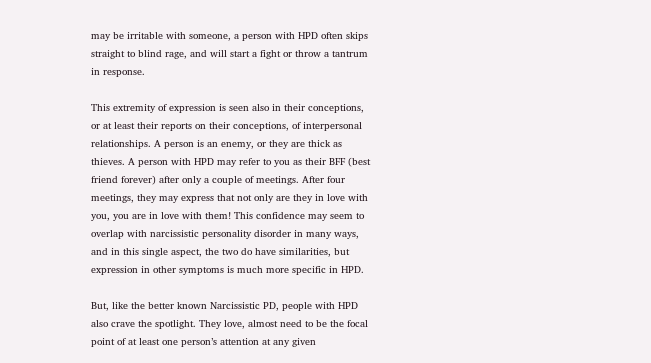may be irritable with someone, a person with HPD often skips straight to blind rage, and will start a fight or throw a tantrum in response.

This extremity of expression is seen also in their conceptions, or at least their reports on their conceptions, of interpersonal relationships. A person is an enemy, or they are thick as thieves. A person with HPD may refer to you as their BFF (best friend forever) after only a couple of meetings. After four meetings, they may express that not only are they in love with you, you are in love with them! This confidence may seem to overlap with narcissistic personality disorder in many ways, and in this single aspect, the two do have similarities, but expression in other symptoms is much more specific in HPD.

But, like the better known Narcissistic PD, people with HPD also crave the spotlight. They love, almost need to be the focal point of at least one person’s attention at any given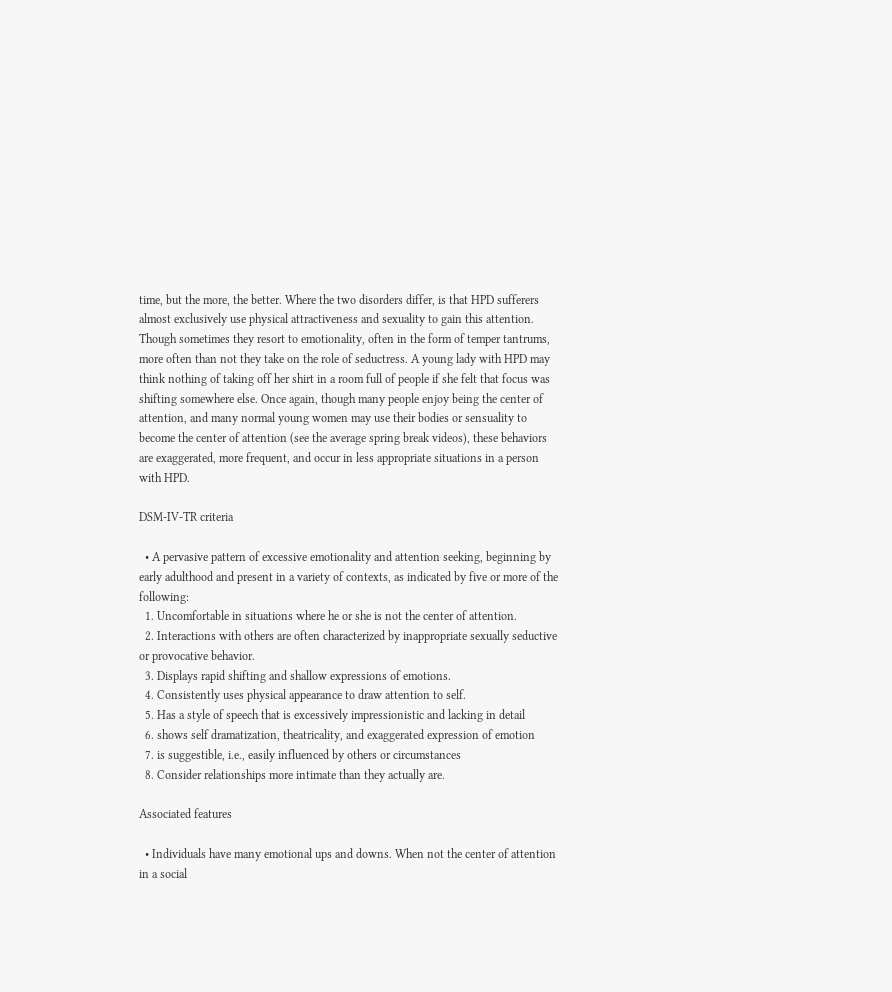time, but the more, the better. Where the two disorders differ, is that HPD sufferers almost exclusively use physical attractiveness and sexuality to gain this attention. Though sometimes they resort to emotionality, often in the form of temper tantrums, more often than not they take on the role of seductress. A young lady with HPD may think nothing of taking off her shirt in a room full of people if she felt that focus was shifting somewhere else. Once again, though many people enjoy being the center of attention, and many normal young women may use their bodies or sensuality to become the center of attention (see the average spring break videos), these behaviors are exaggerated, more frequent, and occur in less appropriate situations in a person with HPD.

DSM-IV-TR criteria

  • A pervasive pattern of excessive emotionality and attention seeking, beginning by early adulthood and present in a variety of contexts, as indicated by five or more of the following:
  1. Uncomfortable in situations where he or she is not the center of attention.
  2. Interactions with others are often characterized by inappropriate sexually seductive or provocative behavior.
  3. Displays rapid shifting and shallow expressions of emotions.
  4. Consistently uses physical appearance to draw attention to self.
  5. Has a style of speech that is excessively impressionistic and lacking in detail
  6. shows self dramatization, theatricality, and exaggerated expression of emotion
  7. is suggestible, i.e., easily influenced by others or circumstances
  8. Consider relationships more intimate than they actually are.

Associated features

  • Individuals have many emotional ups and downs. When not the center of attention in a social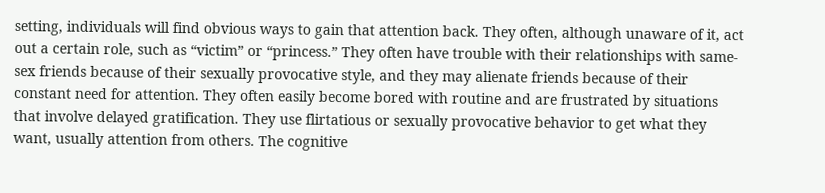setting, individuals will find obvious ways to gain that attention back. They often, although unaware of it, act out a certain role, such as “victim” or “princess.” They often have trouble with their relationships with same-sex friends because of their sexually provocative style, and they may alienate friends because of their constant need for attention. They often easily become bored with routine and are frustrated by situations that involve delayed gratification. They use flirtatious or sexually provocative behavior to get what they want, usually attention from others. The cognitive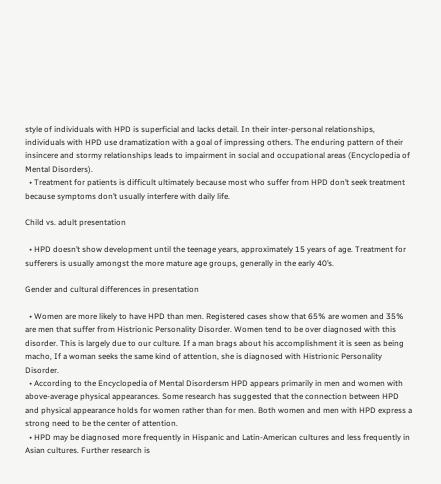style of individuals with HPD is superficial and lacks detail. In their inter-personal relationships, individuals with HPD use dramatization with a goal of impressing others. The enduring pattern of their insincere and stormy relationships leads to impairment in social and occupational areas (Encyclopedia of Mental Disorders).
  • Treatment for patients is difficult ultimately because most who suffer from HPD don’t seek treatment because symptoms don’t usually interfere with daily life.

Child vs. adult presentation

  • HPD doesn’t show development until the teenage years, approximately 15 years of age. Treatment for sufferers is usually amongst the more mature age groups, generally in the early 40’s.

Gender and cultural differences in presentation

  • Women are more likely to have HPD than men. Registered cases show that 65% are women and 35% are men that suffer from Histrionic Personality Disorder. Women tend to be over diagnosed with this disorder. This is largely due to our culture. If a man brags about his accomplishment it is seen as being macho, If a woman seeks the same kind of attention, she is diagnosed with Histrionic Personality Disorder.
  • According to the Encyclopedia of Mental Disordersm HPD appears primarily in men and women with above-average physical appearances. Some research has suggested that the connection between HPD and physical appearance holds for women rather than for men. Both women and men with HPD express a strong need to be the center of attention.
  • HPD may be diagnosed more frequently in Hispanic and Latin-American cultures and less frequently in Asian cultures. Further research is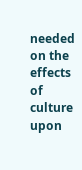needed on the effects of culture upon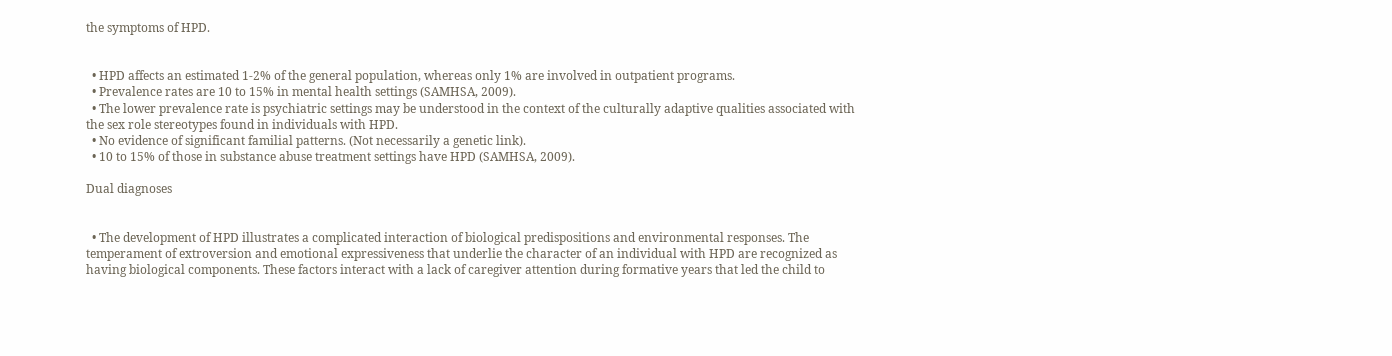the symptoms of HPD.


  • HPD affects an estimated 1-2% of the general population, whereas only 1% are involved in outpatient programs.
  • Prevalence rates are 10 to 15% in mental health settings (SAMHSA, 2009).
  • The lower prevalence rate is psychiatric settings may be understood in the context of the culturally adaptive qualities associated with the sex role stereotypes found in individuals with HPD.
  • No evidence of significant familial patterns. (Not necessarily a genetic link).
  • 10 to 15% of those in substance abuse treatment settings have HPD (SAMHSA, 2009).

Dual diagnoses


  • The development of HPD illustrates a complicated interaction of biological predispositions and environmental responses. The temperament of extroversion and emotional expressiveness that underlie the character of an individual with HPD are recognized as having biological components. These factors interact with a lack of caregiver attention during formative years that led the child to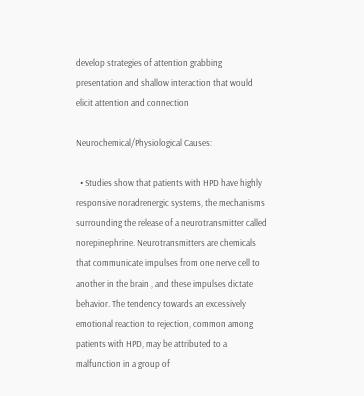develop strategies of attention grabbing presentation and shallow interaction that would elicit attention and connection

Neurochemical/Physiological Causes:

  • Studies show that patients with HPD have highly responsive noradrenergic systems, the mechanisms surrounding the release of a neurotransmitter called norepinephrine. Neurotransmitters are chemicals that communicate impulses from one nerve cell to another in the brain , and these impulses dictate behavior. The tendency towards an excessively emotional reaction to rejection, common among patients with HPD, may be attributed to a malfunction in a group of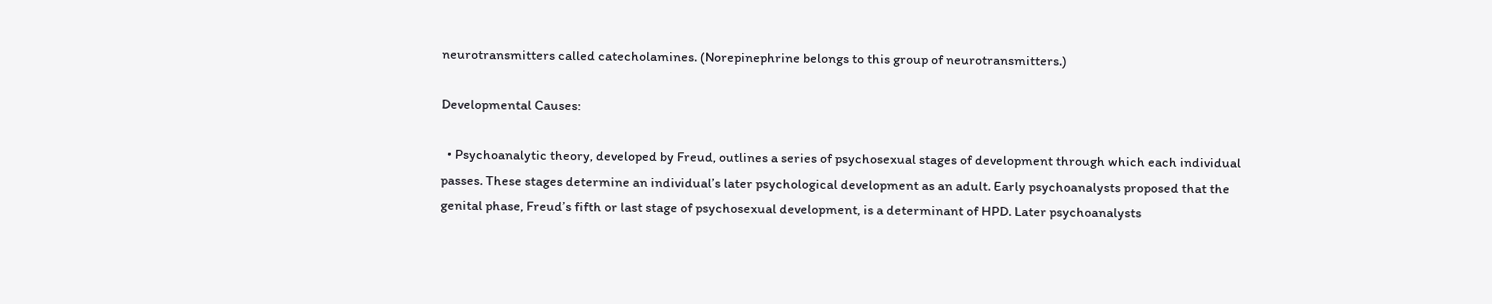neurotransmitters called catecholamines. (Norepinephrine belongs to this group of neurotransmitters.)

Developmental Causes:

  • Psychoanalytic theory, developed by Freud, outlines a series of psychosexual stages of development through which each individual passes. These stages determine an individual’s later psychological development as an adult. Early psychoanalysts proposed that the genital phase, Freud’s fifth or last stage of psychosexual development, is a determinant of HPD. Later psychoanalysts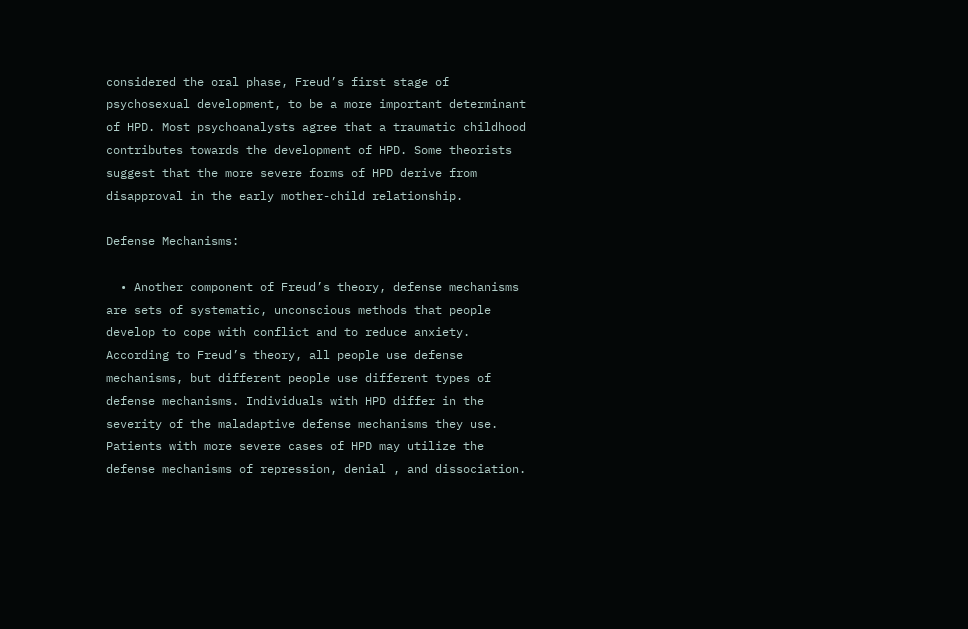considered the oral phase, Freud’s first stage of psychosexual development, to be a more important determinant of HPD. Most psychoanalysts agree that a traumatic childhood contributes towards the development of HPD. Some theorists suggest that the more severe forms of HPD derive from disapproval in the early mother-child relationship.

Defense Mechanisms:

  • Another component of Freud’s theory, defense mechanisms are sets of systematic, unconscious methods that people develop to cope with conflict and to reduce anxiety. According to Freud’s theory, all people use defense mechanisms, but different people use different types of defense mechanisms. Individuals with HPD differ in the severity of the maladaptive defense mechanisms they use. Patients with more severe cases of HPD may utilize the defense mechanisms of repression, denial , and dissociation.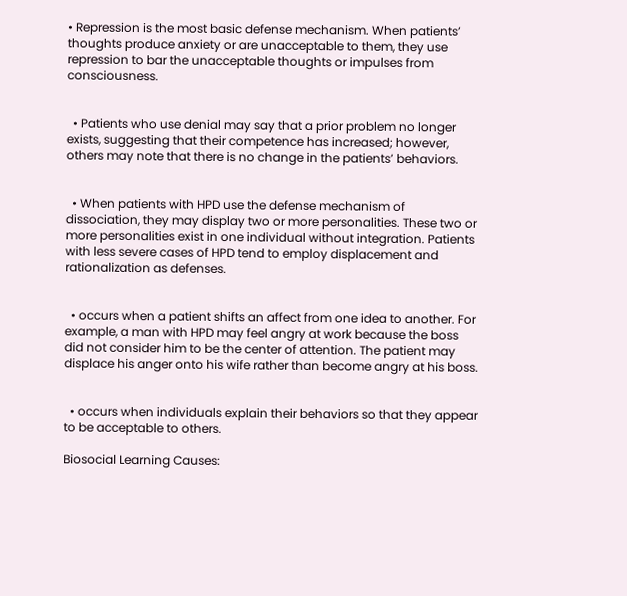• Repression is the most basic defense mechanism. When patients’ thoughts produce anxiety or are unacceptable to them, they use repression to bar the unacceptable thoughts or impulses from consciousness.


  • Patients who use denial may say that a prior problem no longer exists, suggesting that their competence has increased; however, others may note that there is no change in the patients’ behaviors.


  • When patients with HPD use the defense mechanism of dissociation, they may display two or more personalities. These two or more personalities exist in one individual without integration. Patients with less severe cases of HPD tend to employ displacement and rationalization as defenses.


  • occurs when a patient shifts an affect from one idea to another. For example, a man with HPD may feel angry at work because the boss did not consider him to be the center of attention. The patient may displace his anger onto his wife rather than become angry at his boss.


  • occurs when individuals explain their behaviors so that they appear to be acceptable to others.

Biosocial Learning Causes: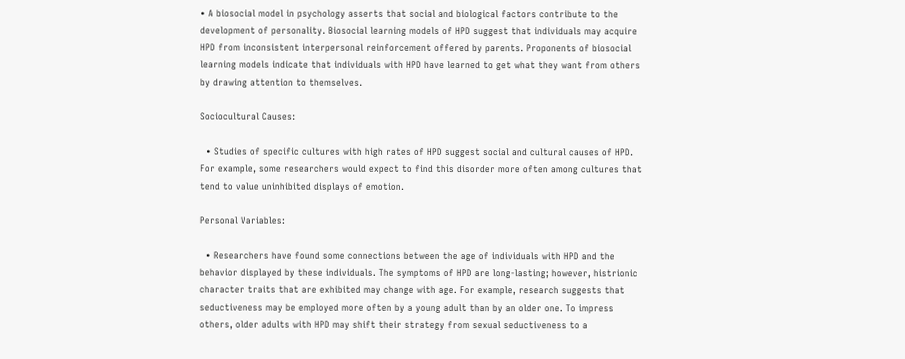• A biosocial model in psychology asserts that social and biological factors contribute to the development of personality. Biosocial learning models of HPD suggest that individuals may acquire HPD from inconsistent interpersonal reinforcement offered by parents. Proponents of biosocial learning models indicate that individuals with HPD have learned to get what they want from others by drawing attention to themselves.

Sociocultural Causes:

  • Studies of specific cultures with high rates of HPD suggest social and cultural causes of HPD. For example, some researchers would expect to find this disorder more often among cultures that tend to value uninhibited displays of emotion.

Personal Variables:

  • Researchers have found some connections between the age of individuals with HPD and the behavior displayed by these individuals. The symptoms of HPD are long-lasting; however, histrionic character traits that are exhibited may change with age. For example, research suggests that seductiveness may be employed more often by a young adult than by an older one. To impress others, older adults with HPD may shift their strategy from sexual seductiveness to a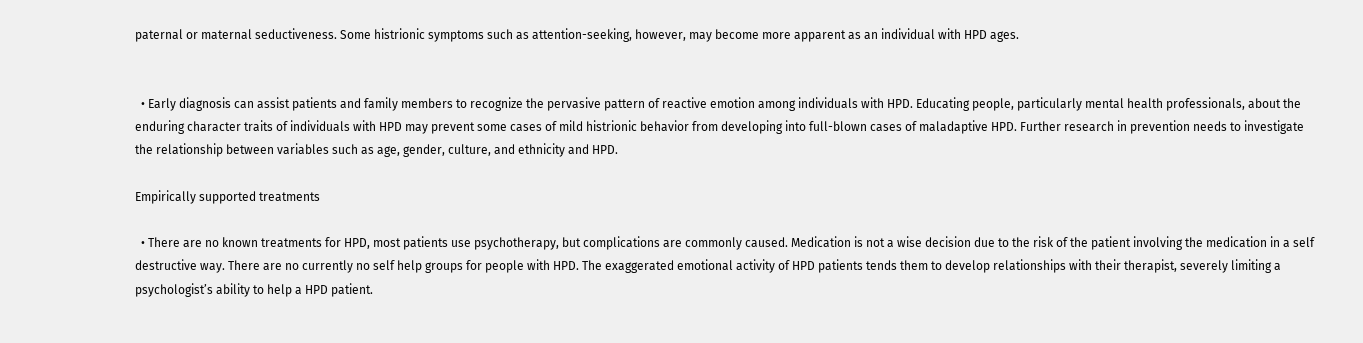paternal or maternal seductiveness. Some histrionic symptoms such as attention-seeking, however, may become more apparent as an individual with HPD ages.


  • Early diagnosis can assist patients and family members to recognize the pervasive pattern of reactive emotion among individuals with HPD. Educating people, particularly mental health professionals, about the enduring character traits of individuals with HPD may prevent some cases of mild histrionic behavior from developing into full-blown cases of maladaptive HPD. Further research in prevention needs to investigate the relationship between variables such as age, gender, culture, and ethnicity and HPD.

Empirically supported treatments

  • There are no known treatments for HPD, most patients use psychotherapy, but complications are commonly caused. Medication is not a wise decision due to the risk of the patient involving the medication in a self destructive way. There are no currently no self help groups for people with HPD. The exaggerated emotional activity of HPD patients tends them to develop relationships with their therapist, severely limiting a psychologist’s ability to help a HPD patient.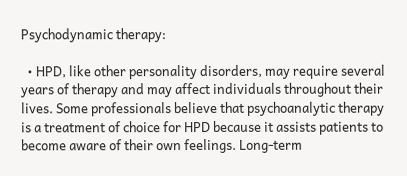Psychodynamic therapy:

  • HPD, like other personality disorders, may require several years of therapy and may affect individuals throughout their lives. Some professionals believe that psychoanalytic therapy is a treatment of choice for HPD because it assists patients to become aware of their own feelings. Long-term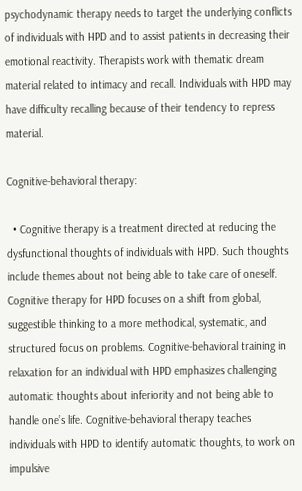psychodynamic therapy needs to target the underlying conflicts of individuals with HPD and to assist patients in decreasing their emotional reactivity. Therapists work with thematic dream material related to intimacy and recall. Individuals with HPD may have difficulty recalling because of their tendency to repress material.

Cognitive-behavioral therapy:

  • Cognitive therapy is a treatment directed at reducing the dysfunctional thoughts of individuals with HPD. Such thoughts include themes about not being able to take care of oneself. Cognitive therapy for HPD focuses on a shift from global, suggestible thinking to a more methodical, systematic, and structured focus on problems. Cognitive-behavioral training in relaxation for an individual with HPD emphasizes challenging automatic thoughts about inferiority and not being able to handle one’s life. Cognitive-behavioral therapy teaches individuals with HPD to identify automatic thoughts, to work on impulsive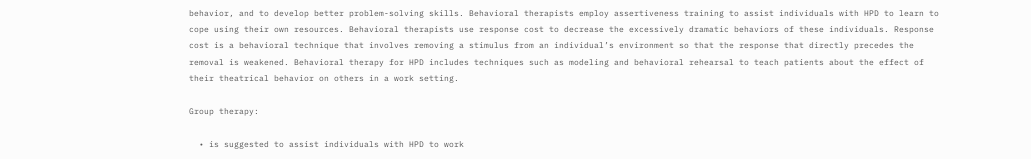behavior, and to develop better problem-solving skills. Behavioral therapists employ assertiveness training to assist individuals with HPD to learn to cope using their own resources. Behavioral therapists use response cost to decrease the excessively dramatic behaviors of these individuals. Response cost is a behavioral technique that involves removing a stimulus from an individual’s environment so that the response that directly precedes the removal is weakened. Behavioral therapy for HPD includes techniques such as modeling and behavioral rehearsal to teach patients about the effect of their theatrical behavior on others in a work setting.

Group therapy:

  • is suggested to assist individuals with HPD to work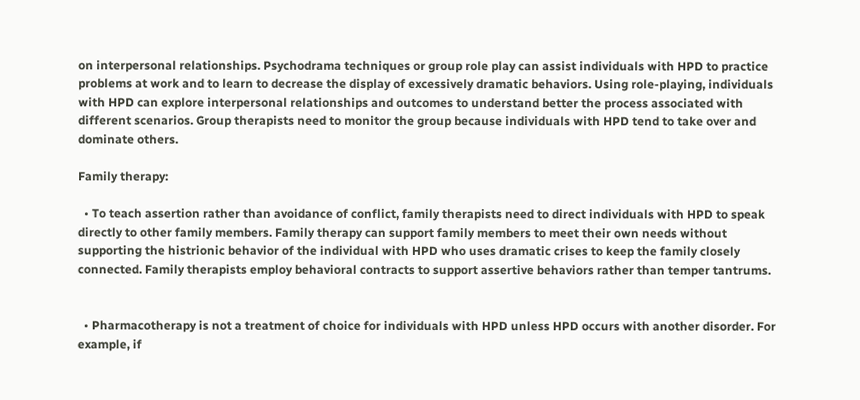on interpersonal relationships. Psychodrama techniques or group role play can assist individuals with HPD to practice problems at work and to learn to decrease the display of excessively dramatic behaviors. Using role-playing, individuals with HPD can explore interpersonal relationships and outcomes to understand better the process associated with different scenarios. Group therapists need to monitor the group because individuals with HPD tend to take over and dominate others.

Family therapy:

  • To teach assertion rather than avoidance of conflict, family therapists need to direct individuals with HPD to speak directly to other family members. Family therapy can support family members to meet their own needs without supporting the histrionic behavior of the individual with HPD who uses dramatic crises to keep the family closely connected. Family therapists employ behavioral contracts to support assertive behaviors rather than temper tantrums.


  • Pharmacotherapy is not a treatment of choice for individuals with HPD unless HPD occurs with another disorder. For example, if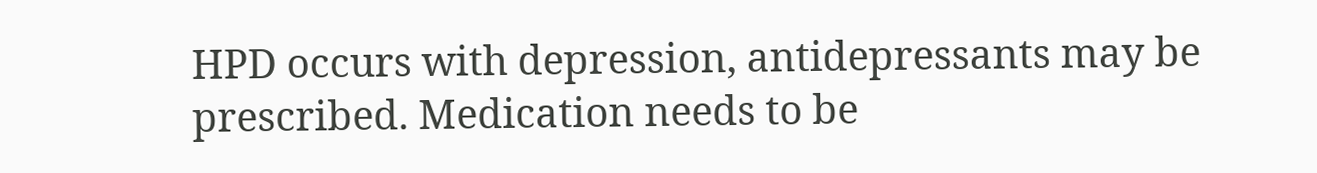HPD occurs with depression, antidepressants may be prescribed. Medication needs to be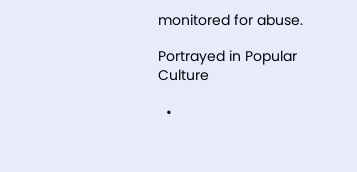monitored for abuse.

Portrayed in Popular Culture

  •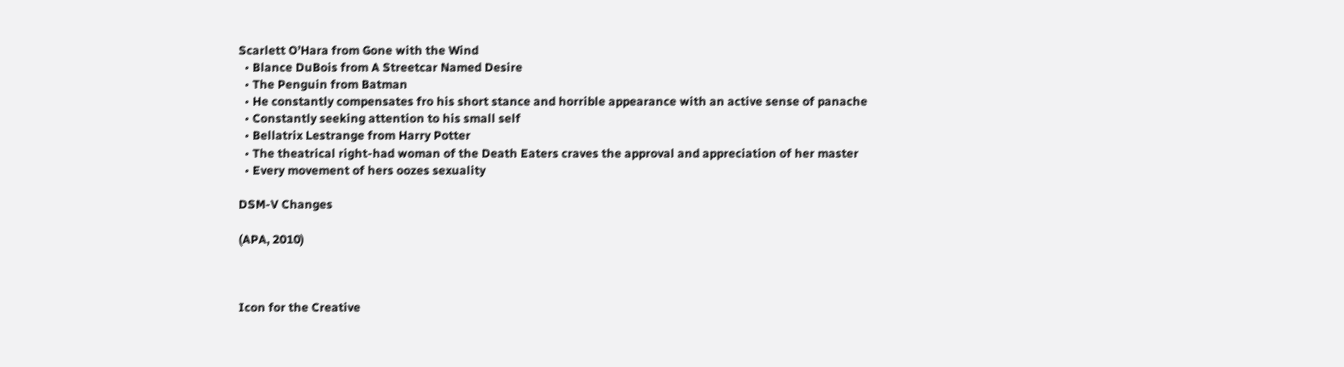Scarlett O’Hara from Gone with the Wind
  • Blance DuBois from A Streetcar Named Desire
  • The Penguin from Batman
  • He constantly compensates fro his short stance and horrible appearance with an active sense of panache
  • Constantly seeking attention to his small self
  • Bellatrix Lestrange from Harry Potter
  • The theatrical right-had woman of the Death Eaters craves the approval and appreciation of her master
  • Every movement of hers oozes sexuality

DSM-V Changes

(APA, 2010)



Icon for the Creative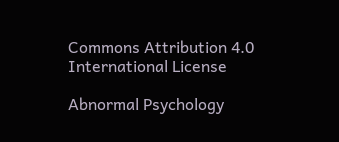Commons Attribution 4.0 International License

Abnormal Psychology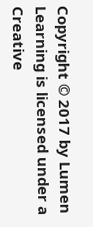Copyright © 2017 by Lumen Learning is licensed under a Creative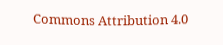Commons Attribution 4.0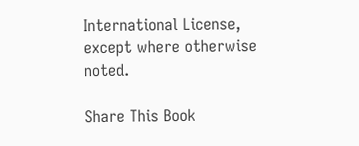International License, except where otherwise noted.

Share This Book